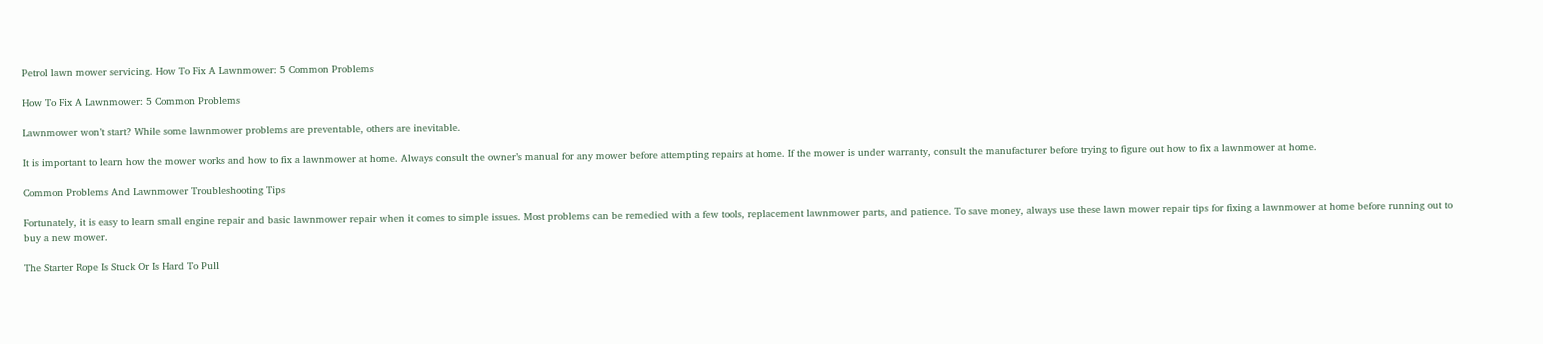Petrol lawn mower servicing. How To Fix A Lawnmower: 5 Common Problems

How To Fix A Lawnmower: 5 Common Problems

Lawnmower won’t start? While some lawnmower problems are preventable, others are inevitable.

It is important to learn how the mower works and how to fix a lawnmower at home. Always consult the owner’s manual for any mower before attempting repairs at home. If the mower is under warranty, consult the manufacturer before trying to figure out how to fix a lawnmower at home.

Common Problems And Lawnmower Troubleshooting Tips

Fortunately, it is easy to learn small engine repair and basic lawnmower repair when it comes to simple issues. Most problems can be remedied with a few tools, replacement lawnmower parts, and patience. To save money, always use these lawn mower repair tips for fixing a lawnmower at home before running out to buy a new mower.

The Starter Rope Is Stuck Or Is Hard To Pull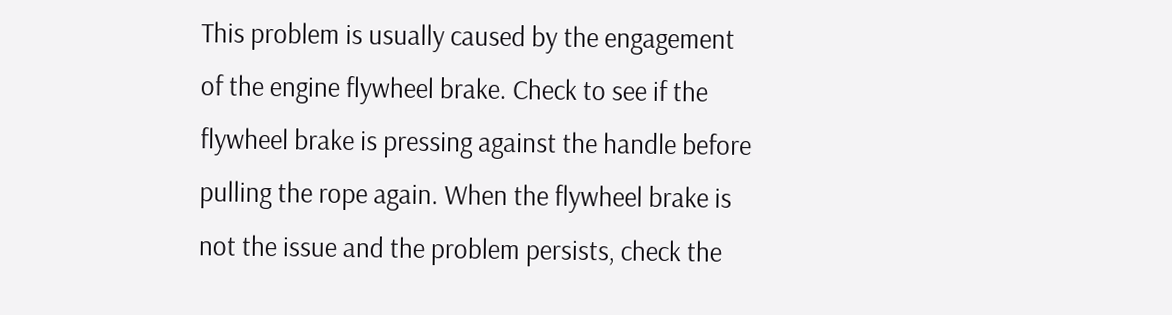This problem is usually caused by the engagement of the engine flywheel brake. Check to see if the flywheel brake is pressing against the handle before pulling the rope again. When the flywheel brake is not the issue and the problem persists, check the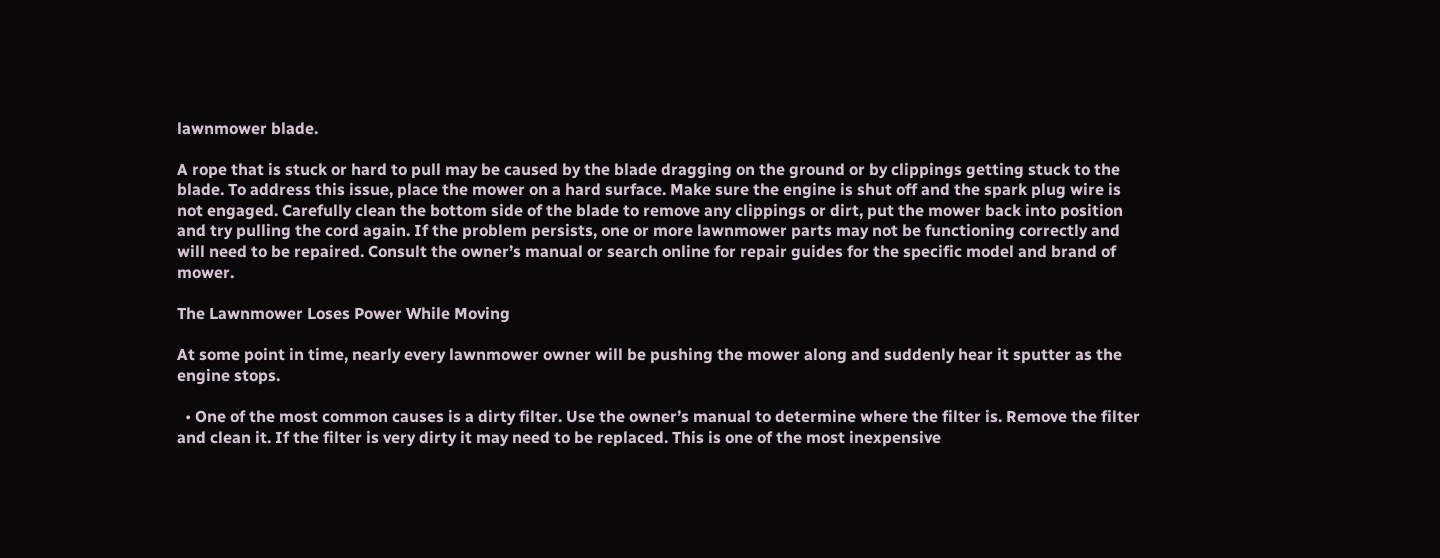lawnmower blade.

A rope that is stuck or hard to pull may be caused by the blade dragging on the ground or by clippings getting stuck to the blade. To address this issue, place the mower on a hard surface. Make sure the engine is shut off and the spark plug wire is not engaged. Carefully clean the bottom side of the blade to remove any clippings or dirt, put the mower back into position and try pulling the cord again. If the problem persists, one or more lawnmower parts may not be functioning correctly and will need to be repaired. Consult the owner’s manual or search online for repair guides for the specific model and brand of mower.

The Lawnmower Loses Power While Moving

At some point in time, nearly every lawnmower owner will be pushing the mower along and suddenly hear it sputter as the engine stops.

  • One of the most common causes is a dirty filter. Use the owner’s manual to determine where the filter is. Remove the filter and clean it. If the filter is very dirty it may need to be replaced. This is one of the most inexpensive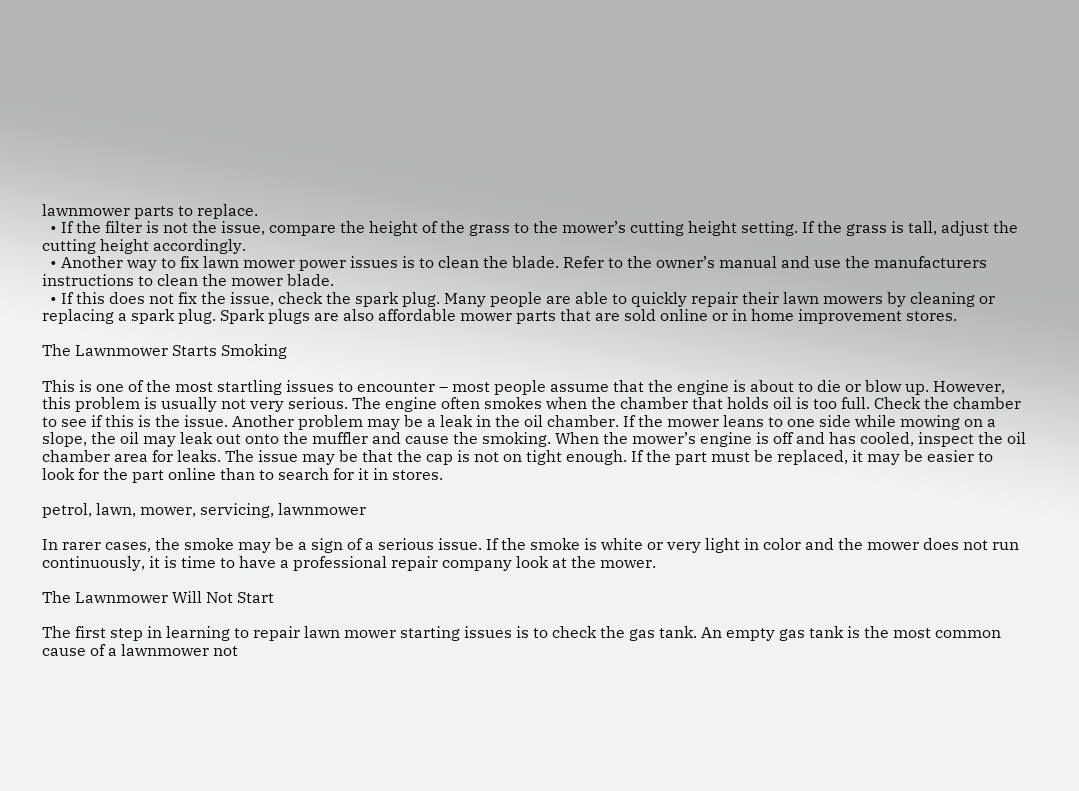lawnmower parts to replace.
  • If the filter is not the issue, compare the height of the grass to the mower’s cutting height setting. If the grass is tall, adjust the cutting height accordingly.
  • Another way to fix lawn mower power issues is to clean the blade. Refer to the owner’s manual and use the manufacturers instructions to clean the mower blade.
  • If this does not fix the issue, check the spark plug. Many people are able to quickly repair their lawn mowers by cleaning or replacing a spark plug. Spark plugs are also affordable mower parts that are sold online or in home improvement stores.

The Lawnmower Starts Smoking

This is one of the most startling issues to encounter – most people assume that the engine is about to die or blow up. However, this problem is usually not very serious. The engine often smokes when the chamber that holds oil is too full. Check the chamber to see if this is the issue. Another problem may be a leak in the oil chamber. If the mower leans to one side while mowing on a slope, the oil may leak out onto the muffler and cause the smoking. When the mower’s engine is off and has cooled, inspect the oil chamber area for leaks. The issue may be that the cap is not on tight enough. If the part must be replaced, it may be easier to look for the part online than to search for it in stores.

petrol, lawn, mower, servicing, lawnmower

In rarer cases, the smoke may be a sign of a serious issue. If the smoke is white or very light in color and the mower does not run continuously, it is time to have a professional repair company look at the mower.

The Lawnmower Will Not Start

The first step in learning to repair lawn mower starting issues is to check the gas tank. An empty gas tank is the most common cause of a lawnmower not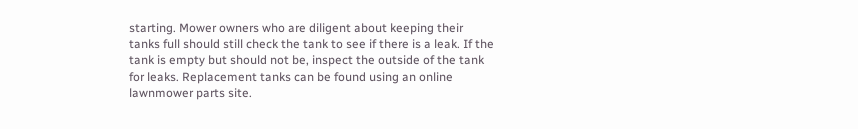starting. Mower owners who are diligent about keeping their tanks full should still check the tank to see if there is a leak. If the tank is empty but should not be, inspect the outside of the tank for leaks. Replacement tanks can be found using an online lawnmower parts site.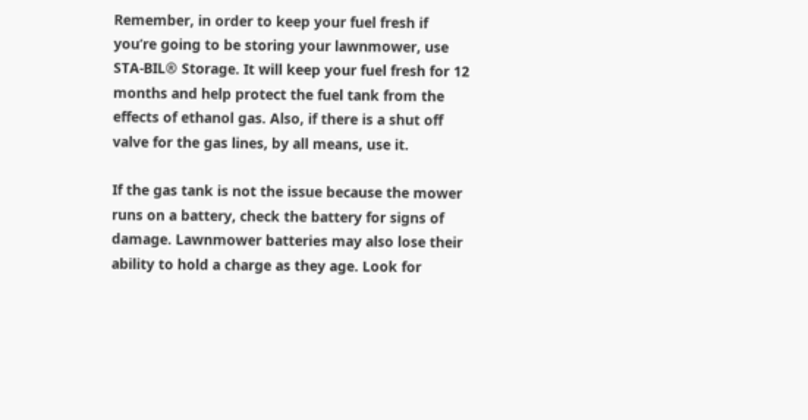Remember, in order to keep your fuel fresh if you’re going to be storing your lawnmower, use STA-BIL® Storage. It will keep your fuel fresh for 12 months and help protect the fuel tank from the effects of ethanol gas. Also, if there is a shut off valve for the gas lines, by all means, use it.

If the gas tank is not the issue because the mower runs on a battery, check the battery for signs of damage. Lawnmower batteries may also lose their ability to hold a charge as they age. Look for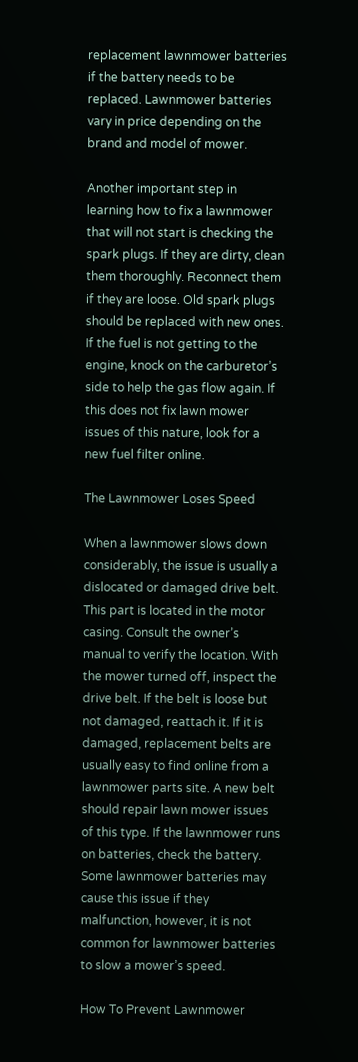replacement lawnmower batteries if the battery needs to be replaced. Lawnmower batteries vary in price depending on the brand and model of mower.

Another important step in learning how to fix a lawnmower that will not start is checking the spark plugs. If they are dirty, clean them thoroughly. Reconnect them if they are loose. Old spark plugs should be replaced with new ones. If the fuel is not getting to the engine, knock on the carburetor’s side to help the gas flow again. If this does not fix lawn mower issues of this nature, look for a new fuel filter online.

The Lawnmower Loses Speed

When a lawnmower slows down considerably, the issue is usually a dislocated or damaged drive belt. This part is located in the motor casing. Consult the owner’s manual to verify the location. With the mower turned off, inspect the drive belt. If the belt is loose but not damaged, reattach it. If it is damaged, replacement belts are usually easy to find online from a lawnmower parts site. A new belt should repair lawn mower issues of this type. If the lawnmower runs on batteries, check the battery. Some lawnmower batteries may cause this issue if they malfunction, however, it is not common for lawnmower batteries to slow a mower’s speed.

How To Prevent Lawnmower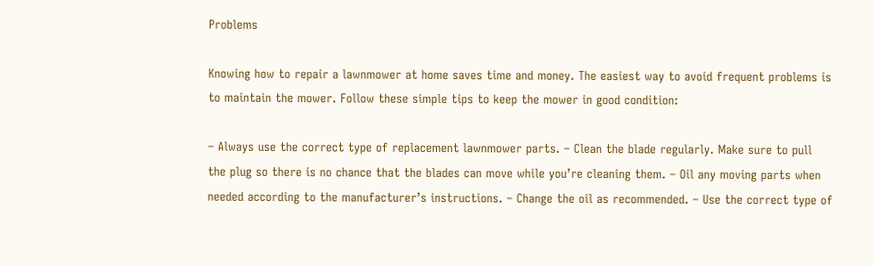Problems

Knowing how to repair a lawnmower at home saves time and money. The easiest way to avoid frequent problems is to maintain the mower. Follow these simple tips to keep the mower in good condition:

– Always use the correct type of replacement lawnmower parts. – Clean the blade regularly. Make sure to pull the plug so there is no chance that the blades can move while you’re cleaning them. – Oil any moving parts when needed according to the manufacturer’s instructions. – Change the oil as recommended. – Use the correct type of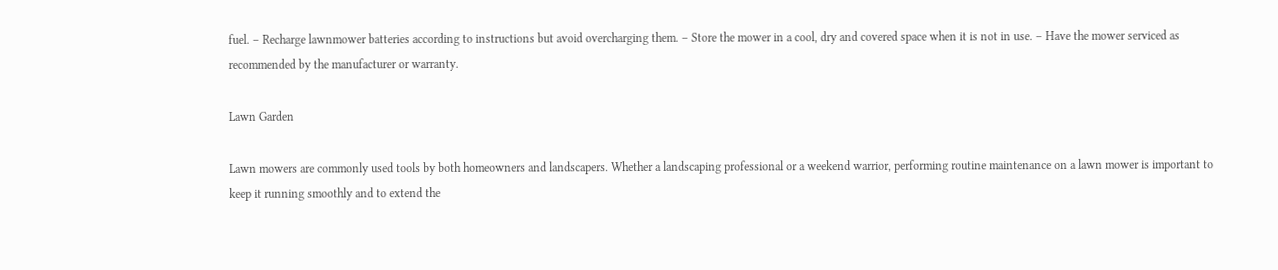fuel. – Recharge lawnmower batteries according to instructions but avoid overcharging them. – Store the mower in a cool, dry and covered space when it is not in use. – Have the mower serviced as recommended by the manufacturer or warranty.

Lawn Garden

Lawn mowers are commonly used tools by both homeowners and landscapers. Whether a landscaping professional or a weekend warrior, performing routine maintenance on a lawn mower is important to keep it running smoothly and to extend the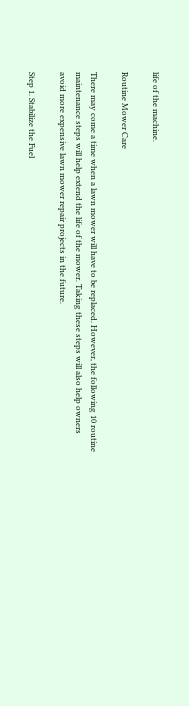life of the machine.

Routine Mower Care

There may come a time when a lawn mower will have to be replaced. However, the following 10 routine maintenance steps will help extend the life of the mower. Taking these steps will also help owners avoid more expensive lawn mower repair projects in the future.

Step 1. Stabilize the Fuel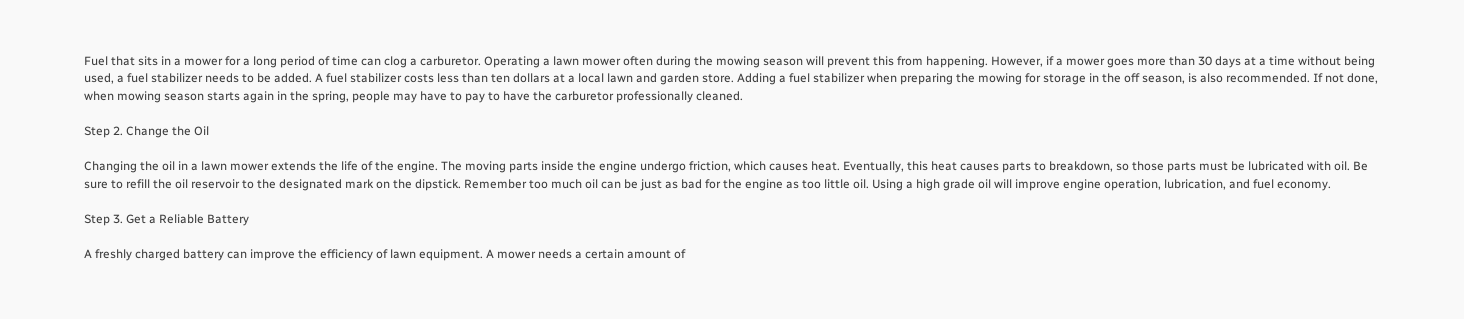Fuel that sits in a mower for a long period of time can clog a carburetor. Operating a lawn mower often during the mowing season will prevent this from happening. However, if a mower goes more than 30 days at a time without being used, a fuel stabilizer needs to be added. A fuel stabilizer costs less than ten dollars at a local lawn and garden store. Adding a fuel stabilizer when preparing the mowing for storage in the off season, is also recommended. If not done, when mowing season starts again in the spring, people may have to pay to have the carburetor professionally cleaned.

Step 2. Change the Oil

Changing the oil in a lawn mower extends the life of the engine. The moving parts inside the engine undergo friction, which causes heat. Eventually, this heat causes parts to breakdown, so those parts must be lubricated with oil. Be sure to refill the oil reservoir to the designated mark on the dipstick. Remember too much oil can be just as bad for the engine as too little oil. Using a high grade oil will improve engine operation, lubrication, and fuel economy.

Step 3. Get a Reliable Battery

A freshly charged battery can improve the efficiency of lawn equipment. A mower needs a certain amount of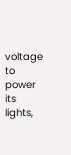voltage to power its lights,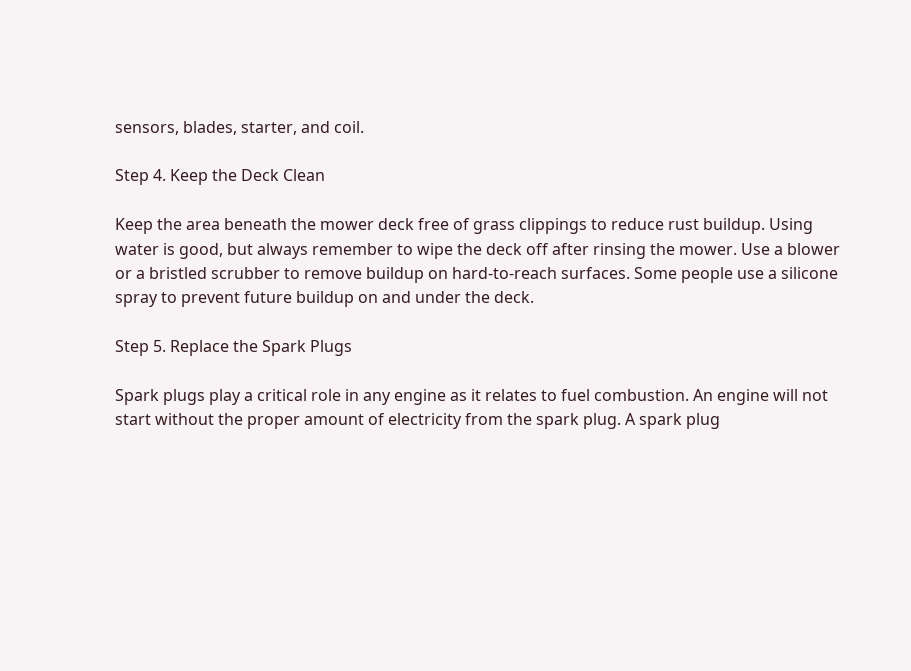sensors, blades, starter, and coil.

Step 4. Keep the Deck Clean

Keep the area beneath the mower deck free of grass clippings to reduce rust buildup. Using water is good, but always remember to wipe the deck off after rinsing the mower. Use a blower or a bristled scrubber to remove buildup on hard-to-reach surfaces. Some people use a silicone spray to prevent future buildup on and under the deck.

Step 5. Replace the Spark Plugs

Spark plugs play a critical role in any engine as it relates to fuel combustion. An engine will not start without the proper amount of electricity from the spark plug. A spark plug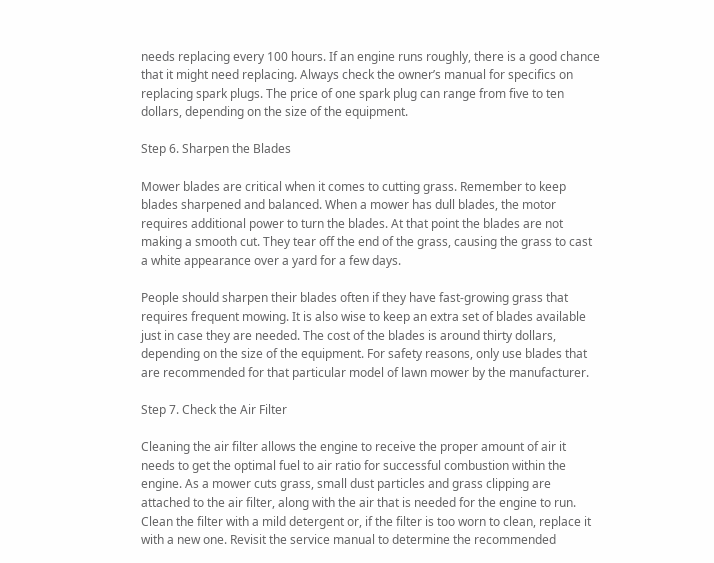needs replacing every 100 hours. If an engine runs roughly, there is a good chance that it might need replacing. Always check the owner’s manual for specifics on replacing spark plugs. The price of one spark plug can range from five to ten dollars, depending on the size of the equipment.

Step 6. Sharpen the Blades

Mower blades are critical when it comes to cutting grass. Remember to keep blades sharpened and balanced. When a mower has dull blades, the motor requires additional power to turn the blades. At that point the blades are not making a smooth cut. They tear off the end of the grass, causing the grass to cast a white appearance over a yard for a few days.

People should sharpen their blades often if they have fast-growing grass that requires frequent mowing. It is also wise to keep an extra set of blades available just in case they are needed. The cost of the blades is around thirty dollars, depending on the size of the equipment. For safety reasons, only use blades that are recommended for that particular model of lawn mower by the manufacturer.

Step 7. Check the Air Filter

Cleaning the air filter allows the engine to receive the proper amount of air it needs to get the optimal fuel to air ratio for successful combustion within the engine. As a mower cuts grass, small dust particles and grass clipping are attached to the air filter, along with the air that is needed for the engine to run. Clean the filter with a mild detergent or, if the filter is too worn to clean, replace it with a new one. Revisit the service manual to determine the recommended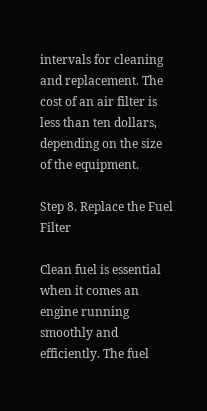intervals for cleaning and replacement. The cost of an air filter is less than ten dollars, depending on the size of the equipment.

Step 8. Replace the Fuel Filter

Clean fuel is essential when it comes an engine running smoothly and efficiently. The fuel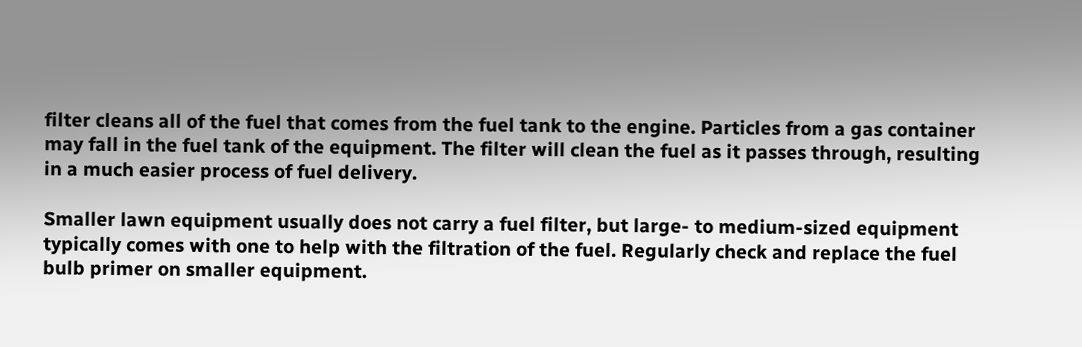filter cleans all of the fuel that comes from the fuel tank to the engine. Particles from a gas container may fall in the fuel tank of the equipment. The filter will clean the fuel as it passes through, resulting in a much easier process of fuel delivery.

Smaller lawn equipment usually does not carry a fuel filter, but large- to medium-sized equipment typically comes with one to help with the filtration of the fuel. Regularly check and replace the fuel bulb primer on smaller equipment.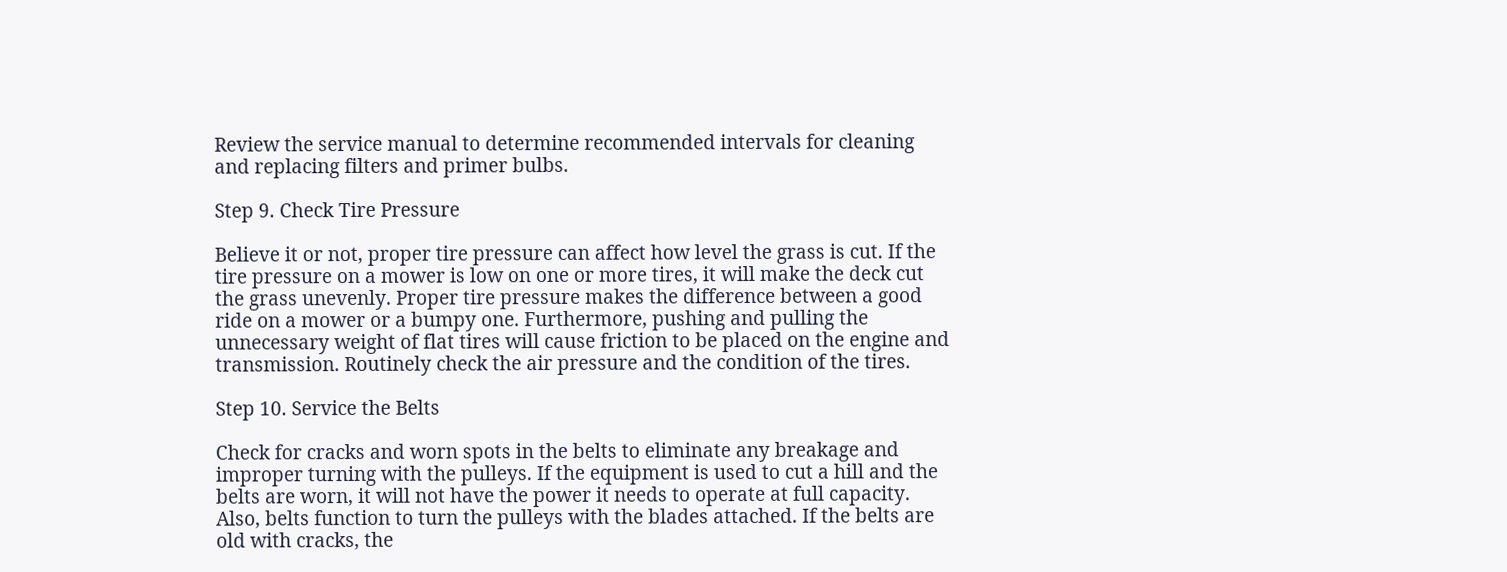Review the service manual to determine recommended intervals for cleaning and replacing filters and primer bulbs.

Step 9. Check Tire Pressure

Believe it or not, proper tire pressure can affect how level the grass is cut. If the tire pressure on a mower is low on one or more tires, it will make the deck cut the grass unevenly. Proper tire pressure makes the difference between a good ride on a mower or a bumpy one. Furthermore, pushing and pulling the unnecessary weight of flat tires will cause friction to be placed on the engine and transmission. Routinely check the air pressure and the condition of the tires.

Step 10. Service the Belts

Check for cracks and worn spots in the belts to eliminate any breakage and improper turning with the pulleys. If the equipment is used to cut a hill and the belts are worn, it will not have the power it needs to operate at full capacity. Also, belts function to turn the pulleys with the blades attached. If the belts are old with cracks, the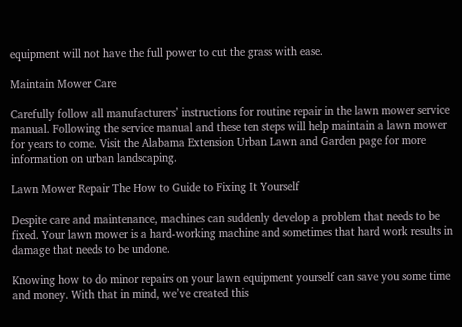equipment will not have the full power to cut the grass with ease.

Maintain Mower Care

Carefully follow all manufacturers’ instructions for routine repair in the lawn mower service manual. Following the service manual and these ten steps will help maintain a lawn mower for years to come. Visit the Alabama Extension Urban Lawn and Garden page for more information on urban landscaping.

Lawn Mower Repair The How to Guide to Fixing It Yourself

Despite care and maintenance, machines can suddenly develop a problem that needs to be fixed. Your lawn mower is a hard-working machine and sometimes that hard work results in damage that needs to be undone.

Knowing how to do minor repairs on your lawn equipment yourself can save you some time and money. With that in mind, we’ve created this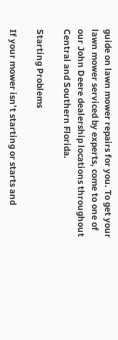guide on lawn mower repairs for you. To get your lawn mower serviced by experts, come to one of our John Deere dealership locations throughout Central and Southern Florida.

Starting Problems

If your mower isn’t starting or starts and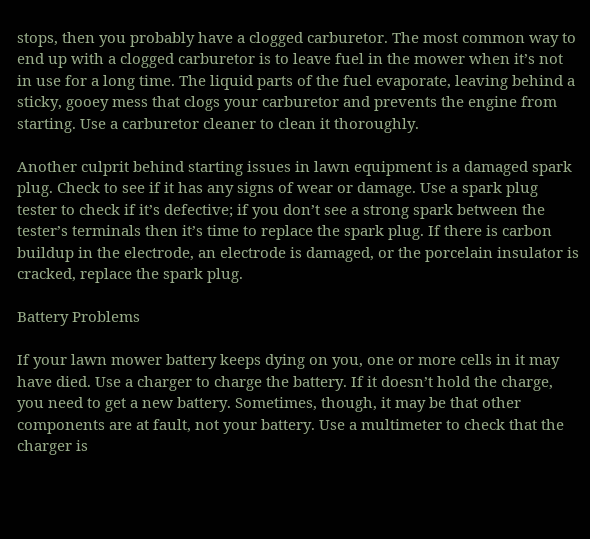stops, then you probably have a clogged carburetor. The most common way to end up with a clogged carburetor is to leave fuel in the mower when it’s not in use for a long time. The liquid parts of the fuel evaporate, leaving behind a sticky, gooey mess that clogs your carburetor and prevents the engine from starting. Use a carburetor cleaner to clean it thoroughly.

Another culprit behind starting issues in lawn equipment is a damaged spark plug. Check to see if it has any signs of wear or damage. Use a spark plug tester to check if it’s defective; if you don’t see a strong spark between the tester’s terminals then it’s time to replace the spark plug. If there is carbon buildup in the electrode, an electrode is damaged, or the porcelain insulator is cracked, replace the spark plug.

Battery Problems

If your lawn mower battery keeps dying on you, one or more cells in it may have died. Use a charger to charge the battery. If it doesn’t hold the charge, you need to get a new battery. Sometimes, though, it may be that other components are at fault, not your battery. Use a multimeter to check that the charger is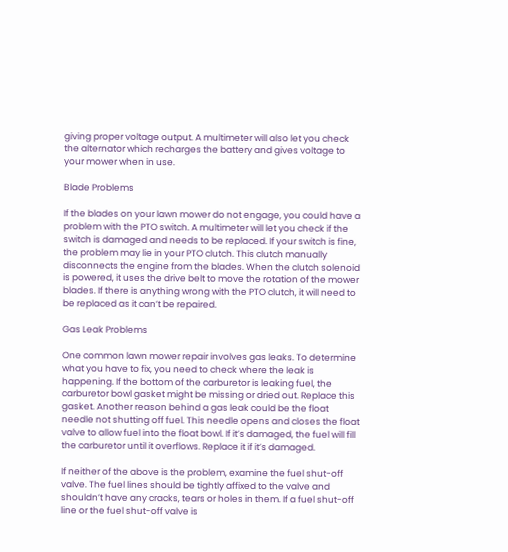giving proper voltage output. A multimeter will also let you check the alternator which recharges the battery and gives voltage to your mower when in use.

Blade Problems

If the blades on your lawn mower do not engage, you could have a problem with the PTO switch. A multimeter will let you check if the switch is damaged and needs to be replaced. If your switch is fine, the problem may lie in your PTO clutch. This clutch manually disconnects the engine from the blades. When the clutch solenoid is powered, it uses the drive belt to move the rotation of the mower blades. If there is anything wrong with the PTO clutch, it will need to be replaced as it can’t be repaired.

Gas Leak Problems

One common lawn mower repair involves gas leaks. To determine what you have to fix, you need to check where the leak is happening. If the bottom of the carburetor is leaking fuel, the carburetor bowl gasket might be missing or dried out. Replace this gasket. Another reason behind a gas leak could be the float needle not shutting off fuel. This needle opens and closes the float valve to allow fuel into the float bowl. If it’s damaged, the fuel will fill the carburetor until it overflows. Replace it if it’s damaged.

If neither of the above is the problem, examine the fuel shut-off valve. The fuel lines should be tightly affixed to the valve and shouldn’t have any cracks, tears or holes in them. If a fuel shut-off line or the fuel shut-off valve is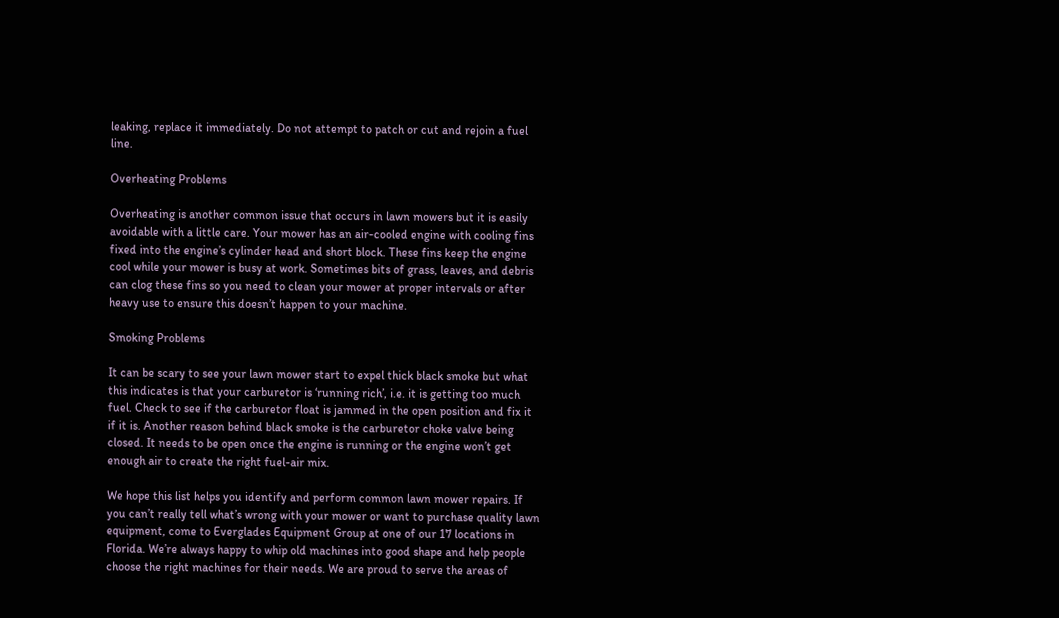leaking, replace it immediately. Do not attempt to patch or cut and rejoin a fuel line.

Overheating Problems

Overheating is another common issue that occurs in lawn mowers but it is easily avoidable with a little care. Your mower has an air-cooled engine with cooling fins fixed into the engine’s cylinder head and short block. These fins keep the engine cool while your mower is busy at work. Sometimes bits of grass, leaves, and debris can clog these fins so you need to clean your mower at proper intervals or after heavy use to ensure this doesn’t happen to your machine.

Smoking Problems

It can be scary to see your lawn mower start to expel thick black smoke but what this indicates is that your carburetor is ‘running rich’, i.e. it is getting too much fuel. Check to see if the carburetor float is jammed in the open position and fix it if it is. Another reason behind black smoke is the carburetor choke valve being closed. It needs to be open once the engine is running or the engine won’t get enough air to create the right fuel-air mix.

We hope this list helps you identify and perform common lawn mower repairs. If you can’t really tell what’s wrong with your mower or want to purchase quality lawn equipment, come to Everglades Equipment Group at one of our 17 locations in Florida. We’re always happy to whip old machines into good shape and help people choose the right machines for their needs. We are proud to serve the areas of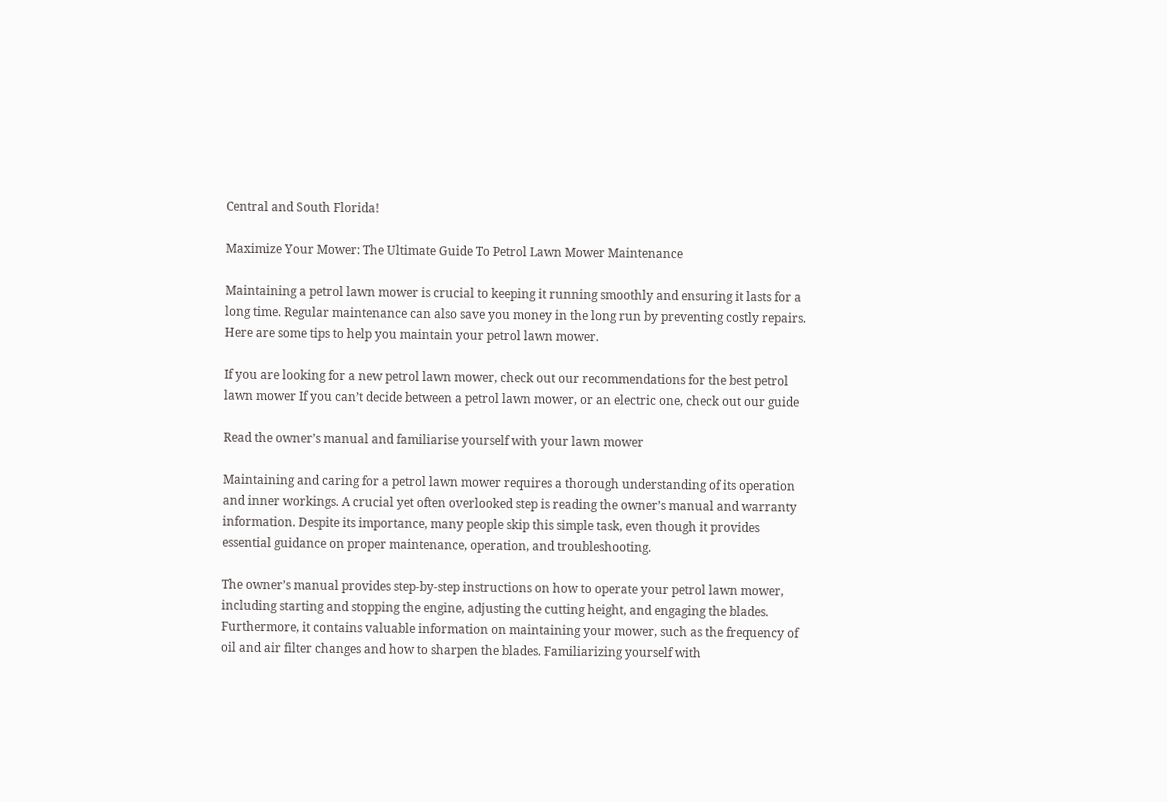Central and South Florida!

Maximize Your Mower: The Ultimate Guide To Petrol Lawn Mower Maintenance

Maintaining a petrol lawn mower is crucial to keeping it running smoothly and ensuring it lasts for a long time. Regular maintenance can also save you money in the long run by preventing costly repairs. Here are some tips to help you maintain your petrol lawn mower.

If you are looking for a new petrol lawn mower, check out our recommendations for the best petrol lawn mower If you can’t decide between a petrol lawn mower, or an electric one, check out our guide

Read the owner’s manual and familiarise yourself with your lawn mower

Maintaining and caring for a petrol lawn mower requires a thorough understanding of its operation and inner workings. A crucial yet often overlooked step is reading the owner’s manual and warranty information. Despite its importance, many people skip this simple task, even though it provides essential guidance on proper maintenance, operation, and troubleshooting.

The owner’s manual provides step-by-step instructions on how to operate your petrol lawn mower, including starting and stopping the engine, adjusting the cutting height, and engaging the blades. Furthermore, it contains valuable information on maintaining your mower, such as the frequency of oil and air filter changes and how to sharpen the blades. Familiarizing yourself with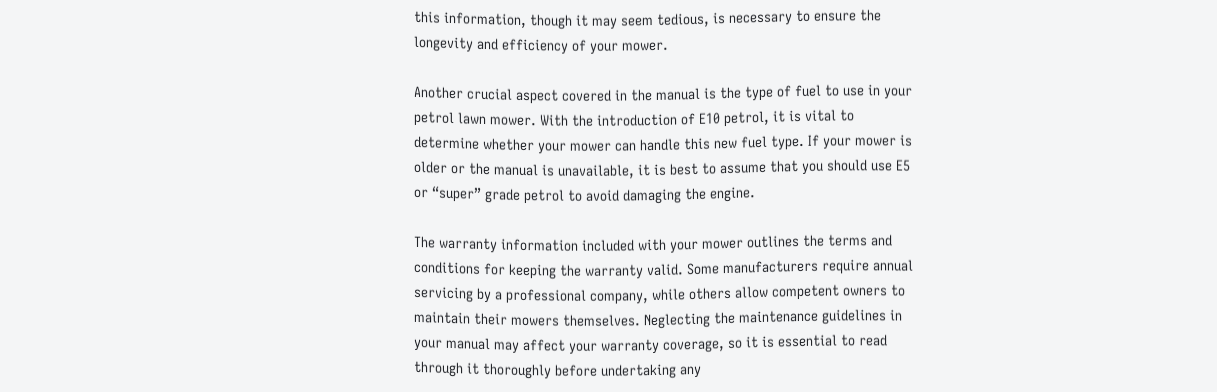this information, though it may seem tedious, is necessary to ensure the longevity and efficiency of your mower.

Another crucial aspect covered in the manual is the type of fuel to use in your petrol lawn mower. With the introduction of E10 petrol, it is vital to determine whether your mower can handle this new fuel type. If your mower is older or the manual is unavailable, it is best to assume that you should use E5 or “super” grade petrol to avoid damaging the engine.

The warranty information included with your mower outlines the terms and conditions for keeping the warranty valid. Some manufacturers require annual servicing by a professional company, while others allow competent owners to maintain their mowers themselves. Neglecting the maintenance guidelines in your manual may affect your warranty coverage, so it is essential to read through it thoroughly before undertaking any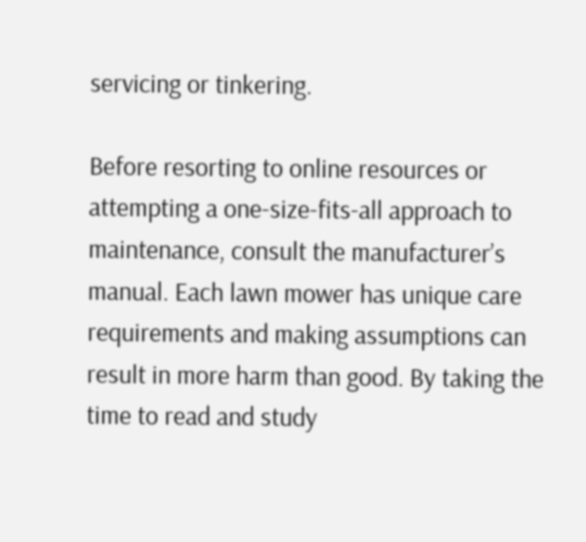servicing or tinkering.

Before resorting to online resources or attempting a one-size-fits-all approach to maintenance, consult the manufacturer’s manual. Each lawn mower has unique care requirements and making assumptions can result in more harm than good. By taking the time to read and study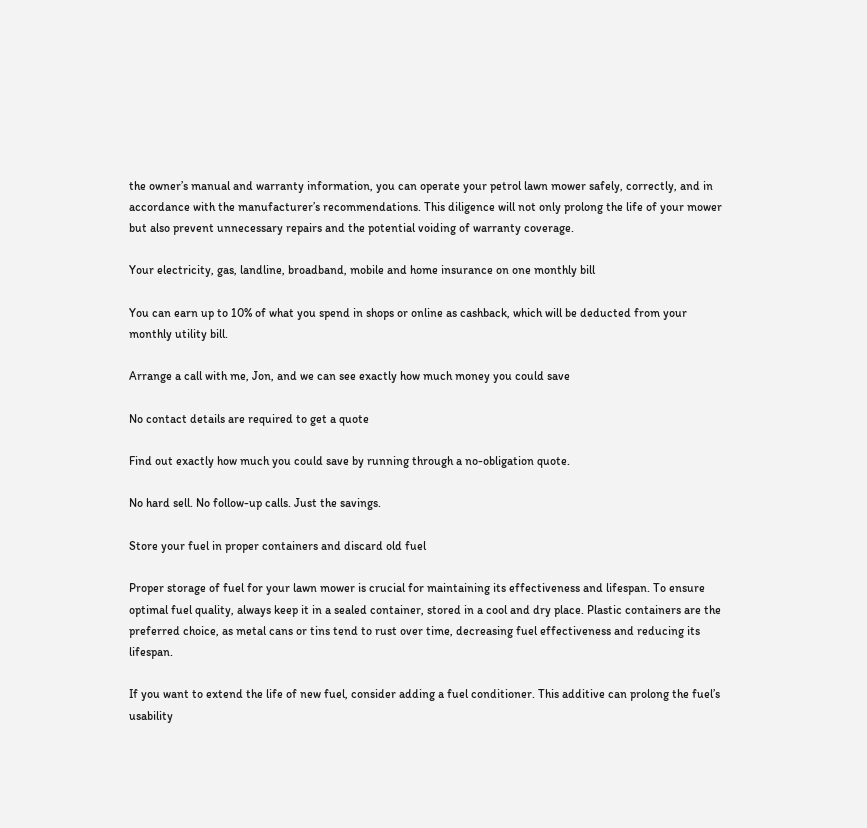the owner’s manual and warranty information, you can operate your petrol lawn mower safely, correctly, and in accordance with the manufacturer’s recommendations. This diligence will not only prolong the life of your mower but also prevent unnecessary repairs and the potential voiding of warranty coverage.

Your electricity, gas, landline, broadband, mobile and home insurance on one monthly bill

You can earn up to 10% of what you spend in shops or online as cashback, which will be deducted from your monthly utility bill.

Arrange a call with me, Jon, and we can see exactly how much money you could save

No contact details are required to get a quote

Find out exactly how much you could save by running through a no-obligation quote.

No hard sell. No follow-up calls. Just the savings.

Store your fuel in proper containers and discard old fuel

Proper storage of fuel for your lawn mower is crucial for maintaining its effectiveness and lifespan. To ensure optimal fuel quality, always keep it in a sealed container, stored in a cool and dry place. Plastic containers are the preferred choice, as metal cans or tins tend to rust over time, decreasing fuel effectiveness and reducing its lifespan.

If you want to extend the life of new fuel, consider adding a fuel conditioner. This additive can prolong the fuel’s usability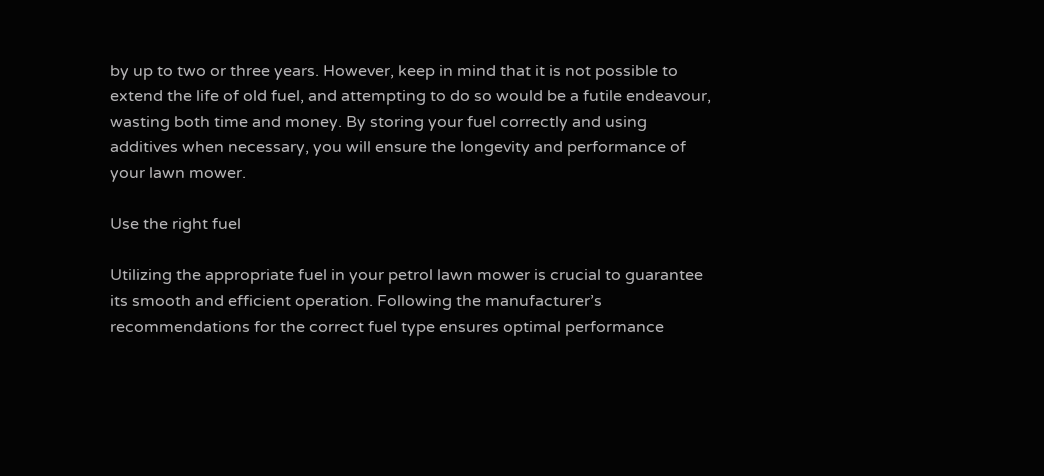by up to two or three years. However, keep in mind that it is not possible to extend the life of old fuel, and attempting to do so would be a futile endeavour, wasting both time and money. By storing your fuel correctly and using additives when necessary, you will ensure the longevity and performance of your lawn mower.

Use the right fuel

Utilizing the appropriate fuel in your petrol lawn mower is crucial to guarantee its smooth and efficient operation. Following the manufacturer’s recommendations for the correct fuel type ensures optimal performance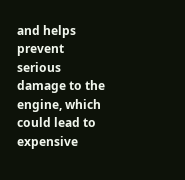and helps prevent serious damage to the engine, which could lead to expensive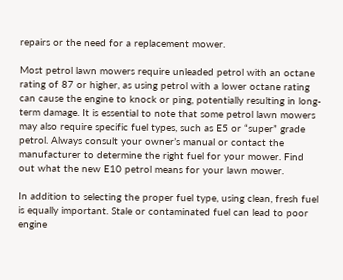repairs or the need for a replacement mower.

Most petrol lawn mowers require unleaded petrol with an octane rating of 87 or higher, as using petrol with a lower octane rating can cause the engine to knock or ping, potentially resulting in long-term damage. It is essential to note that some petrol lawn mowers may also require specific fuel types, such as E5 or “super” grade petrol. Always consult your owner’s manual or contact the manufacturer to determine the right fuel for your mower. Find out what the new E10 petrol means for your lawn mower.

In addition to selecting the proper fuel type, using clean, fresh fuel is equally important. Stale or contaminated fuel can lead to poor engine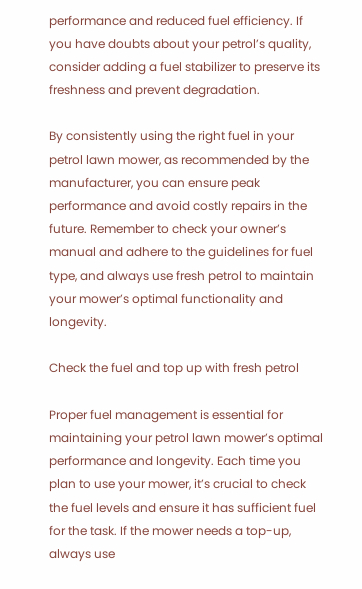performance and reduced fuel efficiency. If you have doubts about your petrol’s quality, consider adding a fuel stabilizer to preserve its freshness and prevent degradation.

By consistently using the right fuel in your petrol lawn mower, as recommended by the manufacturer, you can ensure peak performance and avoid costly repairs in the future. Remember to check your owner’s manual and adhere to the guidelines for fuel type, and always use fresh petrol to maintain your mower’s optimal functionality and longevity.

Check the fuel and top up with fresh petrol

Proper fuel management is essential for maintaining your petrol lawn mower’s optimal performance and longevity. Each time you plan to use your mower, it’s crucial to check the fuel levels and ensure it has sufficient fuel for the task. If the mower needs a top-up, always use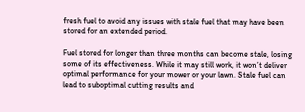fresh fuel to avoid any issues with stale fuel that may have been stored for an extended period.

Fuel stored for longer than three months can become stale, losing some of its effectiveness. While it may still work, it won’t deliver optimal performance for your mower or your lawn. Stale fuel can lead to suboptimal cutting results and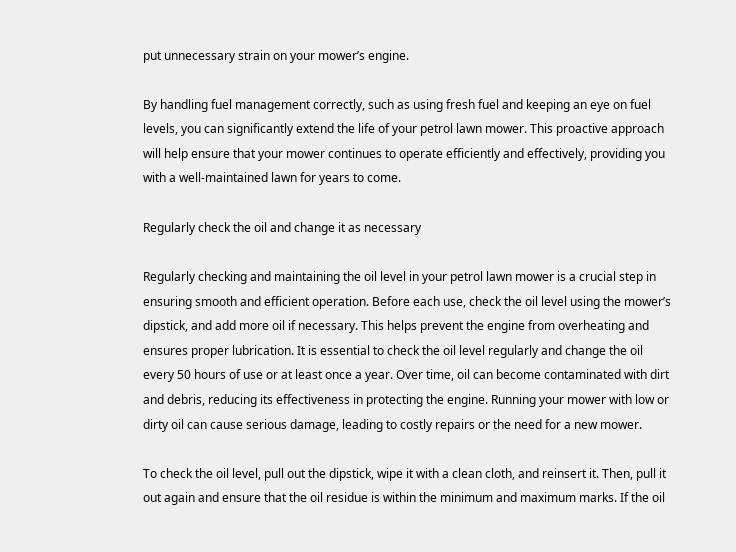put unnecessary strain on your mower’s engine.

By handling fuel management correctly, such as using fresh fuel and keeping an eye on fuel levels, you can significantly extend the life of your petrol lawn mower. This proactive approach will help ensure that your mower continues to operate efficiently and effectively, providing you with a well-maintained lawn for years to come.

Regularly check the oil and change it as necessary

Regularly checking and maintaining the oil level in your petrol lawn mower is a crucial step in ensuring smooth and efficient operation. Before each use, check the oil level using the mower’s dipstick, and add more oil if necessary. This helps prevent the engine from overheating and ensures proper lubrication. It is essential to check the oil level regularly and change the oil every 50 hours of use or at least once a year. Over time, oil can become contaminated with dirt and debris, reducing its effectiveness in protecting the engine. Running your mower with low or dirty oil can cause serious damage, leading to costly repairs or the need for a new mower.

To check the oil level, pull out the dipstick, wipe it with a clean cloth, and reinsert it. Then, pull it out again and ensure that the oil residue is within the minimum and maximum marks. If the oil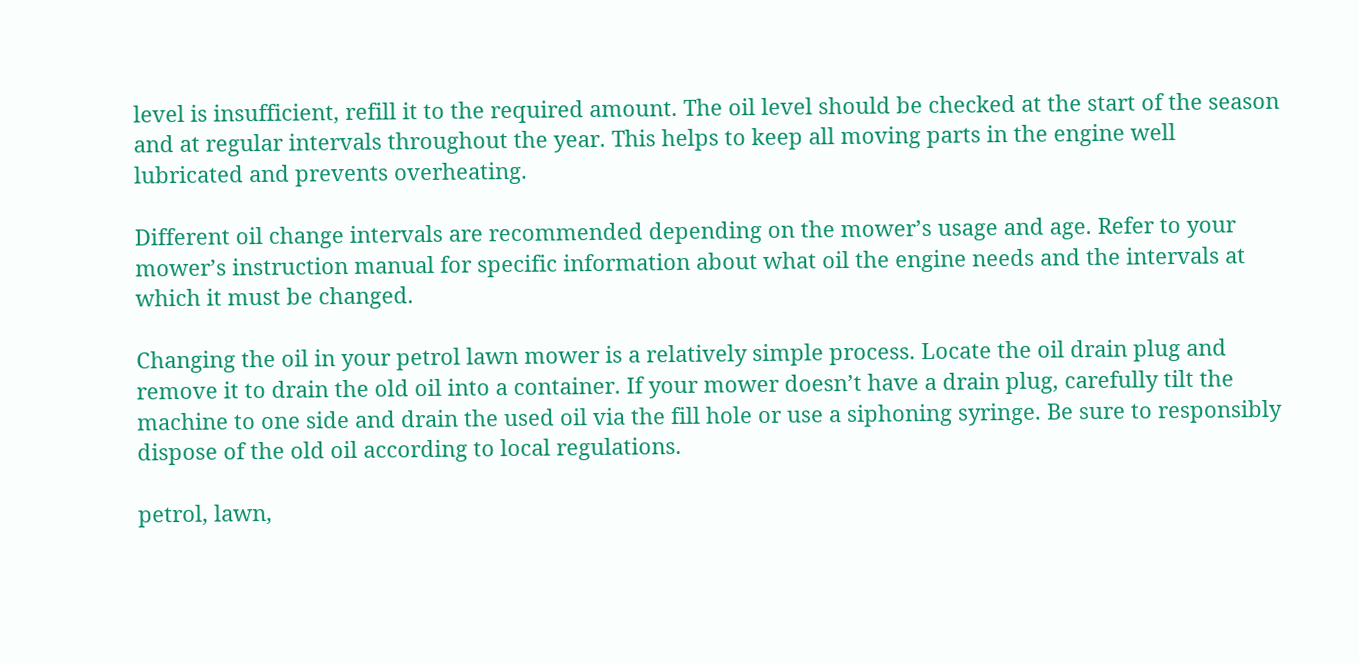level is insufficient, refill it to the required amount. The oil level should be checked at the start of the season and at regular intervals throughout the year. This helps to keep all moving parts in the engine well lubricated and prevents overheating.

Different oil change intervals are recommended depending on the mower’s usage and age. Refer to your mower’s instruction manual for specific information about what oil the engine needs and the intervals at which it must be changed.

Changing the oil in your petrol lawn mower is a relatively simple process. Locate the oil drain plug and remove it to drain the old oil into a container. If your mower doesn’t have a drain plug, carefully tilt the machine to one side and drain the used oil via the fill hole or use a siphoning syringe. Be sure to responsibly dispose of the old oil according to local regulations.

petrol, lawn,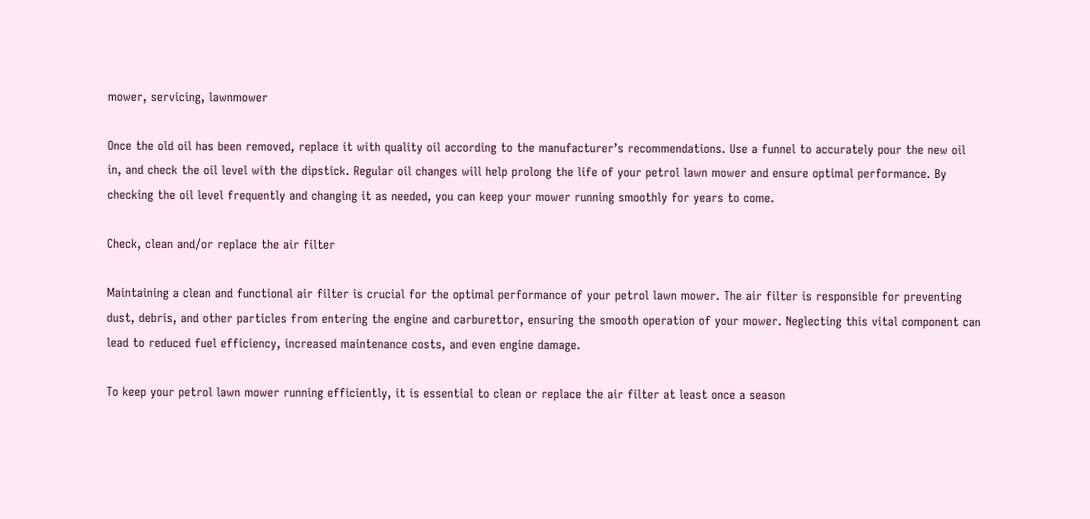mower, servicing, lawnmower

Once the old oil has been removed, replace it with quality oil according to the manufacturer’s recommendations. Use a funnel to accurately pour the new oil in, and check the oil level with the dipstick. Regular oil changes will help prolong the life of your petrol lawn mower and ensure optimal performance. By checking the oil level frequently and changing it as needed, you can keep your mower running smoothly for years to come.

Check, clean and/or replace the air filter

Maintaining a clean and functional air filter is crucial for the optimal performance of your petrol lawn mower. The air filter is responsible for preventing dust, debris, and other particles from entering the engine and carburettor, ensuring the smooth operation of your mower. Neglecting this vital component can lead to reduced fuel efficiency, increased maintenance costs, and even engine damage.

To keep your petrol lawn mower running efficiently, it is essential to clean or replace the air filter at least once a season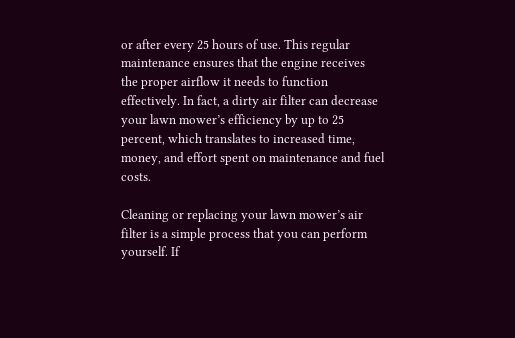or after every 25 hours of use. This regular maintenance ensures that the engine receives the proper airflow it needs to function effectively. In fact, a dirty air filter can decrease your lawn mower’s efficiency by up to 25 percent, which translates to increased time, money, and effort spent on maintenance and fuel costs.

Cleaning or replacing your lawn mower’s air filter is a simple process that you can perform yourself. If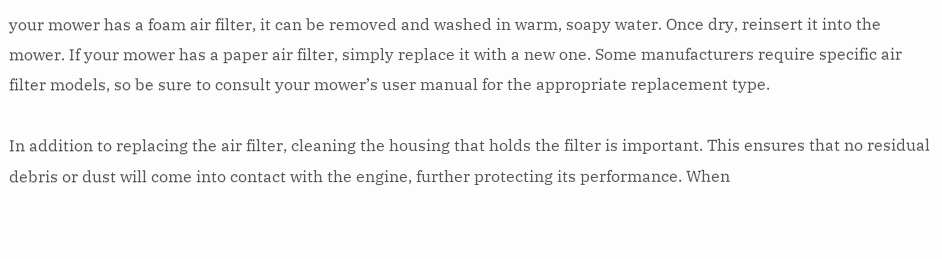your mower has a foam air filter, it can be removed and washed in warm, soapy water. Once dry, reinsert it into the mower. If your mower has a paper air filter, simply replace it with a new one. Some manufacturers require specific air filter models, so be sure to consult your mower’s user manual for the appropriate replacement type.

In addition to replacing the air filter, cleaning the housing that holds the filter is important. This ensures that no residual debris or dust will come into contact with the engine, further protecting its performance. When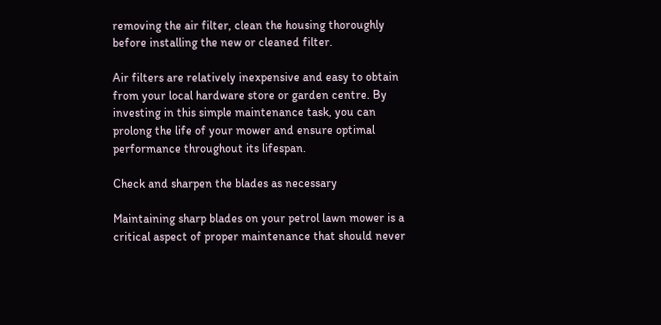removing the air filter, clean the housing thoroughly before installing the new or cleaned filter.

Air filters are relatively inexpensive and easy to obtain from your local hardware store or garden centre. By investing in this simple maintenance task, you can prolong the life of your mower and ensure optimal performance throughout its lifespan.

Check and sharpen the blades as necessary

Maintaining sharp blades on your petrol lawn mower is a critical aspect of proper maintenance that should never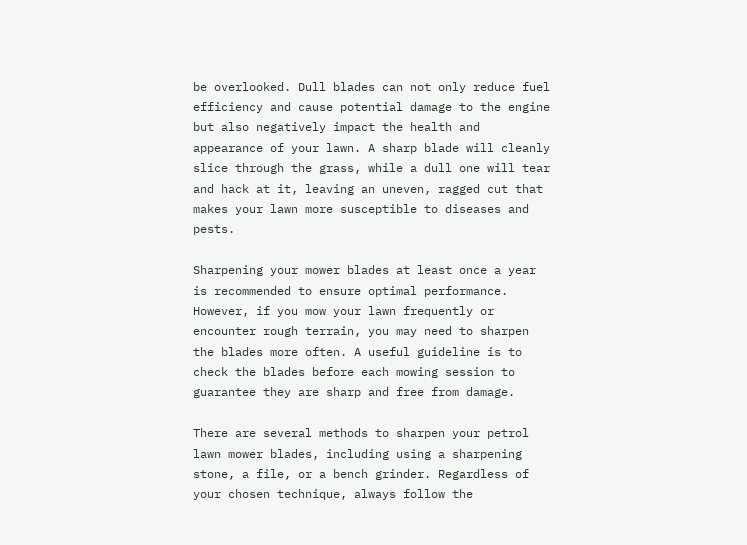be overlooked. Dull blades can not only reduce fuel efficiency and cause potential damage to the engine but also negatively impact the health and appearance of your lawn. A sharp blade will cleanly slice through the grass, while a dull one will tear and hack at it, leaving an uneven, ragged cut that makes your lawn more susceptible to diseases and pests.

Sharpening your mower blades at least once a year is recommended to ensure optimal performance. However, if you mow your lawn frequently or encounter rough terrain, you may need to sharpen the blades more often. A useful guideline is to check the blades before each mowing session to guarantee they are sharp and free from damage.

There are several methods to sharpen your petrol lawn mower blades, including using a sharpening stone, a file, or a bench grinder. Regardless of your chosen technique, always follow the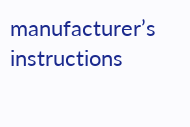manufacturer’s instructions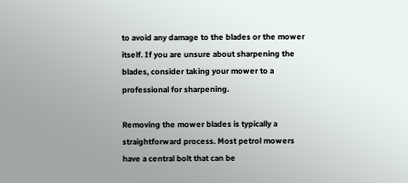to avoid any damage to the blades or the mower itself. If you are unsure about sharpening the blades, consider taking your mower to a professional for sharpening.

Removing the mower blades is typically a straightforward process. Most petrol mowers have a central bolt that can be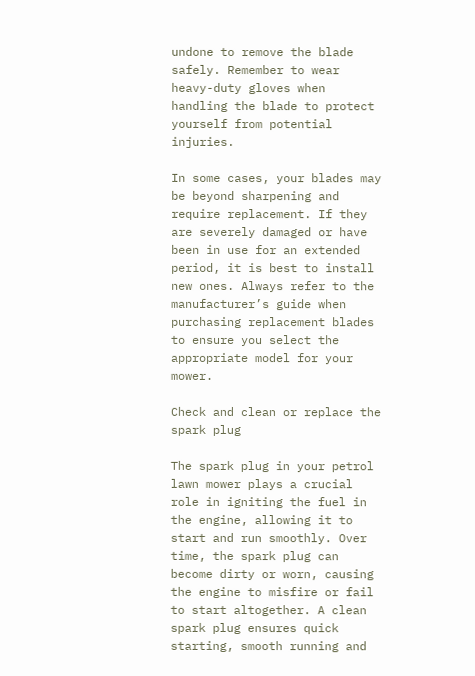undone to remove the blade safely. Remember to wear heavy-duty gloves when handling the blade to protect yourself from potential injuries.

In some cases, your blades may be beyond sharpening and require replacement. If they are severely damaged or have been in use for an extended period, it is best to install new ones. Always refer to the manufacturer’s guide when purchasing replacement blades to ensure you select the appropriate model for your mower.

Check and clean or replace the spark plug

The spark plug in your petrol lawn mower plays a crucial role in igniting the fuel in the engine, allowing it to start and run smoothly. Over time, the spark plug can become dirty or worn, causing the engine to misfire or fail to start altogether. A clean spark plug ensures quick starting, smooth running and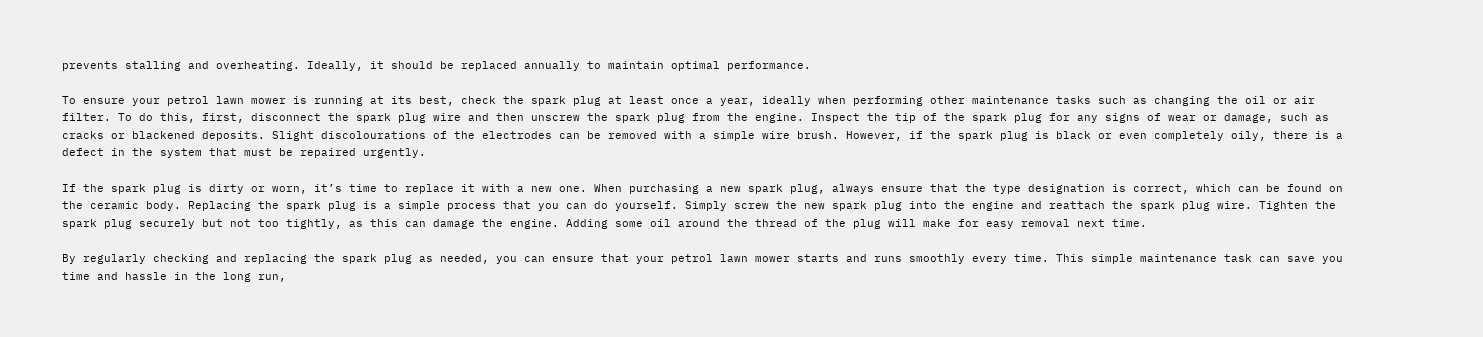prevents stalling and overheating. Ideally, it should be replaced annually to maintain optimal performance.

To ensure your petrol lawn mower is running at its best, check the spark plug at least once a year, ideally when performing other maintenance tasks such as changing the oil or air filter. To do this, first, disconnect the spark plug wire and then unscrew the spark plug from the engine. Inspect the tip of the spark plug for any signs of wear or damage, such as cracks or blackened deposits. Slight discolourations of the electrodes can be removed with a simple wire brush. However, if the spark plug is black or even completely oily, there is a defect in the system that must be repaired urgently.

If the spark plug is dirty or worn, it’s time to replace it with a new one. When purchasing a new spark plug, always ensure that the type designation is correct, which can be found on the ceramic body. Replacing the spark plug is a simple process that you can do yourself. Simply screw the new spark plug into the engine and reattach the spark plug wire. Tighten the spark plug securely but not too tightly, as this can damage the engine. Adding some oil around the thread of the plug will make for easy removal next time.

By regularly checking and replacing the spark plug as needed, you can ensure that your petrol lawn mower starts and runs smoothly every time. This simple maintenance task can save you time and hassle in the long run,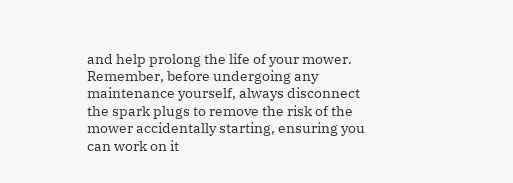and help prolong the life of your mower. Remember, before undergoing any maintenance yourself, always disconnect the spark plugs to remove the risk of the mower accidentally starting, ensuring you can work on it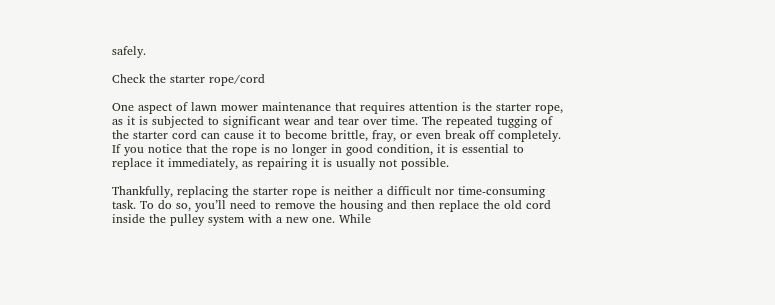safely.

Check the starter rope/cord

One aspect of lawn mower maintenance that requires attention is the starter rope, as it is subjected to significant wear and tear over time. The repeated tugging of the starter cord can cause it to become brittle, fray, or even break off completely. If you notice that the rope is no longer in good condition, it is essential to replace it immediately, as repairing it is usually not possible.

Thankfully, replacing the starter rope is neither a difficult nor time-consuming task. To do so, you’ll need to remove the housing and then replace the old cord inside the pulley system with a new one. While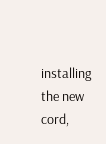installing the new cord,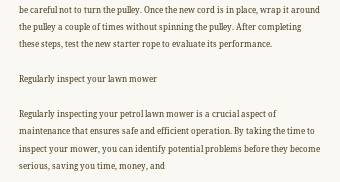be careful not to turn the pulley. Once the new cord is in place, wrap it around the pulley a couple of times without spinning the pulley. After completing these steps, test the new starter rope to evaluate its performance.

Regularly inspect your lawn mower

Regularly inspecting your petrol lawn mower is a crucial aspect of maintenance that ensures safe and efficient operation. By taking the time to inspect your mower, you can identify potential problems before they become serious, saving you time, money, and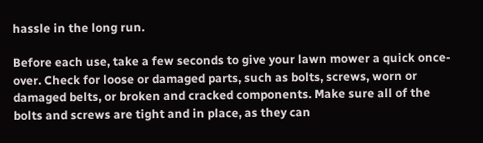hassle in the long run.

Before each use, take a few seconds to give your lawn mower a quick once-over. Check for loose or damaged parts, such as bolts, screws, worn or damaged belts, or broken and cracked components. Make sure all of the bolts and screws are tight and in place, as they can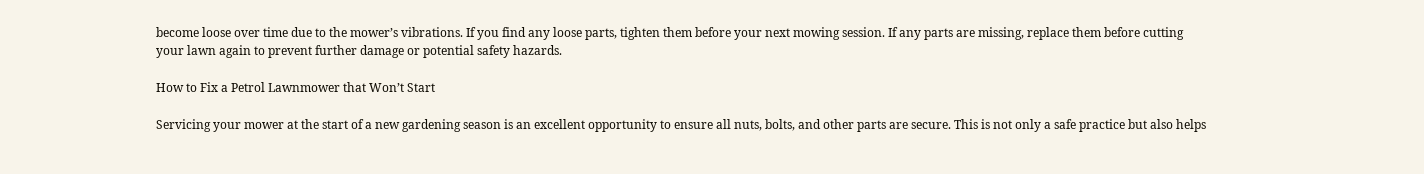become loose over time due to the mower’s vibrations. If you find any loose parts, tighten them before your next mowing session. If any parts are missing, replace them before cutting your lawn again to prevent further damage or potential safety hazards.

How to Fix a Petrol Lawnmower that Won’t Start

Servicing your mower at the start of a new gardening season is an excellent opportunity to ensure all nuts, bolts, and other parts are secure. This is not only a safe practice but also helps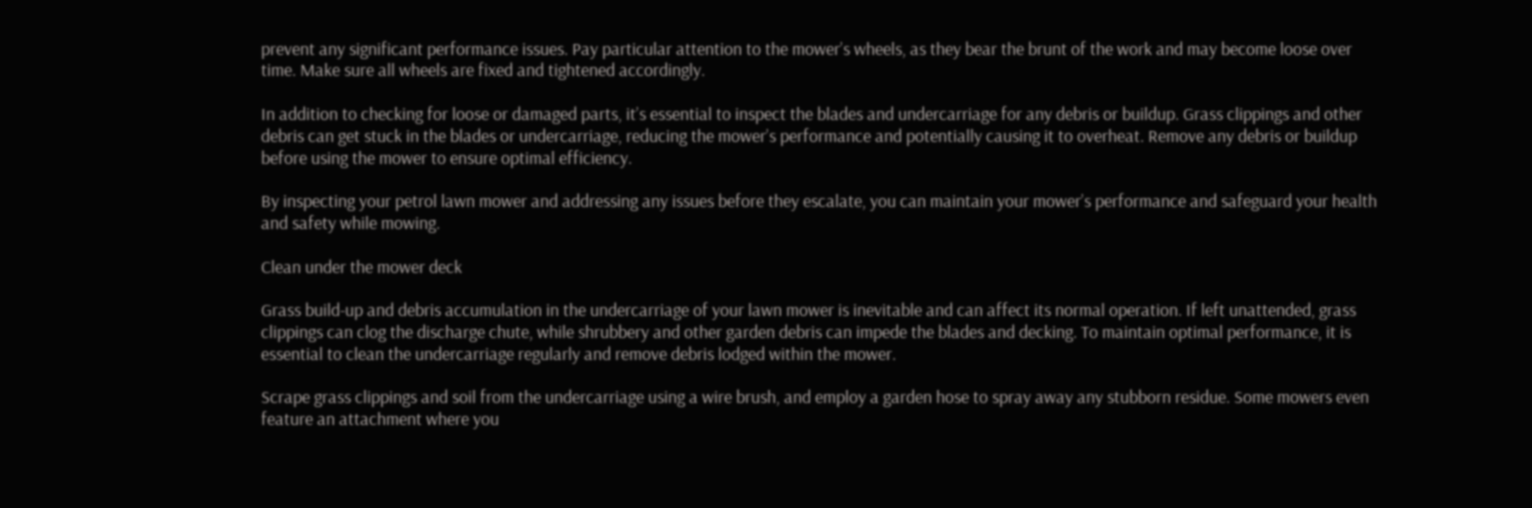prevent any significant performance issues. Pay particular attention to the mower’s wheels, as they bear the brunt of the work and may become loose over time. Make sure all wheels are fixed and tightened accordingly.

In addition to checking for loose or damaged parts, it’s essential to inspect the blades and undercarriage for any debris or buildup. Grass clippings and other debris can get stuck in the blades or undercarriage, reducing the mower’s performance and potentially causing it to overheat. Remove any debris or buildup before using the mower to ensure optimal efficiency.

By inspecting your petrol lawn mower and addressing any issues before they escalate, you can maintain your mower’s performance and safeguard your health and safety while mowing.

Clean under the mower deck

Grass build-up and debris accumulation in the undercarriage of your lawn mower is inevitable and can affect its normal operation. If left unattended, grass clippings can clog the discharge chute, while shrubbery and other garden debris can impede the blades and decking. To maintain optimal performance, it is essential to clean the undercarriage regularly and remove debris lodged within the mower.

Scrape grass clippings and soil from the undercarriage using a wire brush, and employ a garden hose to spray away any stubborn residue. Some mowers even feature an attachment where you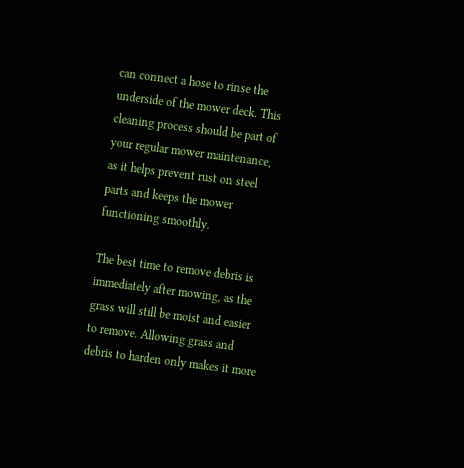can connect a hose to rinse the underside of the mower deck. This cleaning process should be part of your regular mower maintenance, as it helps prevent rust on steel parts and keeps the mower functioning smoothly.

The best time to remove debris is immediately after mowing, as the grass will still be moist and easier to remove. Allowing grass and debris to harden only makes it more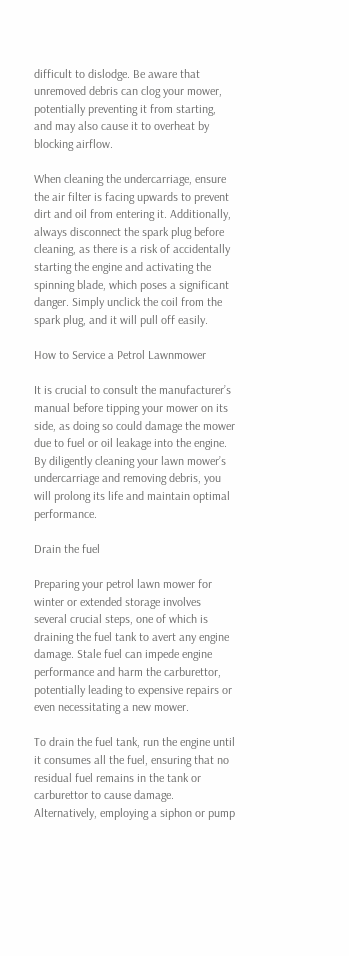difficult to dislodge. Be aware that unremoved debris can clog your mower, potentially preventing it from starting, and may also cause it to overheat by blocking airflow.

When cleaning the undercarriage, ensure the air filter is facing upwards to prevent dirt and oil from entering it. Additionally, always disconnect the spark plug before cleaning, as there is a risk of accidentally starting the engine and activating the spinning blade, which poses a significant danger. Simply unclick the coil from the spark plug, and it will pull off easily.

How to Service a Petrol Lawnmower

It is crucial to consult the manufacturer’s manual before tipping your mower on its side, as doing so could damage the mower due to fuel or oil leakage into the engine. By diligently cleaning your lawn mower’s undercarriage and removing debris, you will prolong its life and maintain optimal performance.

Drain the fuel

Preparing your petrol lawn mower for winter or extended storage involves several crucial steps, one of which is draining the fuel tank to avert any engine damage. Stale fuel can impede engine performance and harm the carburettor, potentially leading to expensive repairs or even necessitating a new mower.

To drain the fuel tank, run the engine until it consumes all the fuel, ensuring that no residual fuel remains in the tank or carburettor to cause damage. Alternatively, employing a siphon or pump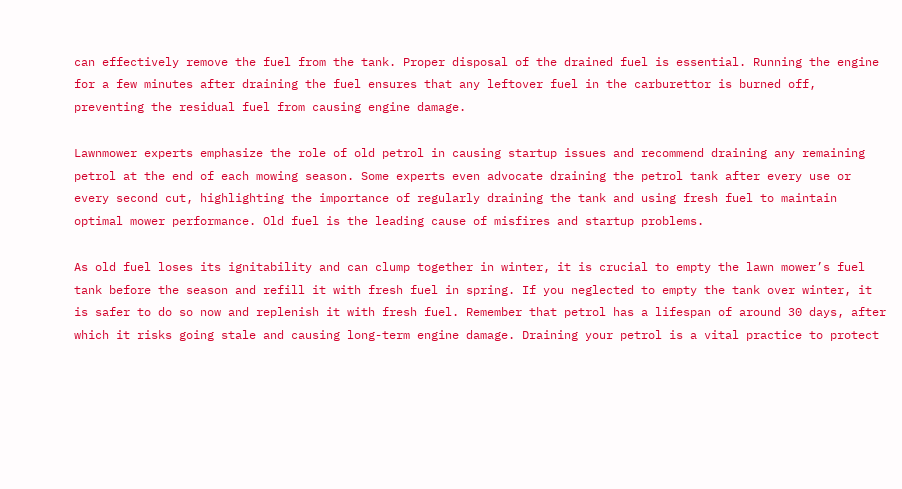can effectively remove the fuel from the tank. Proper disposal of the drained fuel is essential. Running the engine for a few minutes after draining the fuel ensures that any leftover fuel in the carburettor is burned off, preventing the residual fuel from causing engine damage.

Lawnmower experts emphasize the role of old petrol in causing startup issues and recommend draining any remaining petrol at the end of each mowing season. Some experts even advocate draining the petrol tank after every use or every second cut, highlighting the importance of regularly draining the tank and using fresh fuel to maintain optimal mower performance. Old fuel is the leading cause of misfires and startup problems.

As old fuel loses its ignitability and can clump together in winter, it is crucial to empty the lawn mower’s fuel tank before the season and refill it with fresh fuel in spring. If you neglected to empty the tank over winter, it is safer to do so now and replenish it with fresh fuel. Remember that petrol has a lifespan of around 30 days, after which it risks going stale and causing long-term engine damage. Draining your petrol is a vital practice to protect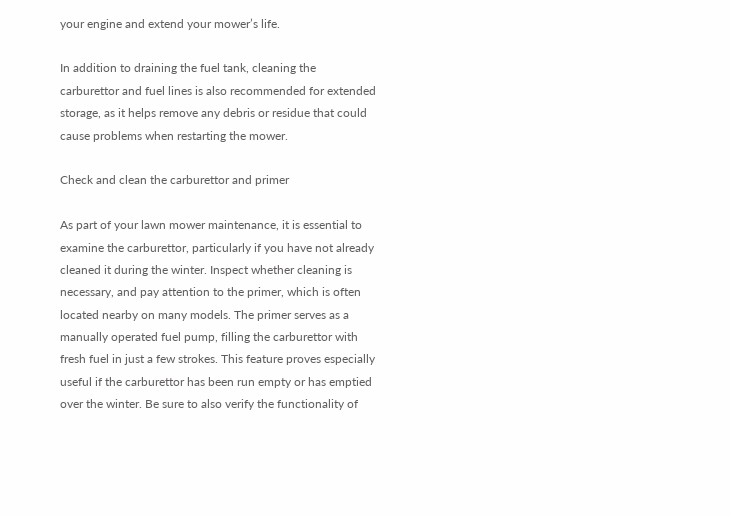your engine and extend your mower’s life.

In addition to draining the fuel tank, cleaning the carburettor and fuel lines is also recommended for extended storage, as it helps remove any debris or residue that could cause problems when restarting the mower.

Check and clean the carburettor and primer

As part of your lawn mower maintenance, it is essential to examine the carburettor, particularly if you have not already cleaned it during the winter. Inspect whether cleaning is necessary, and pay attention to the primer, which is often located nearby on many models. The primer serves as a manually operated fuel pump, filling the carburettor with fresh fuel in just a few strokes. This feature proves especially useful if the carburettor has been run empty or has emptied over the winter. Be sure to also verify the functionality of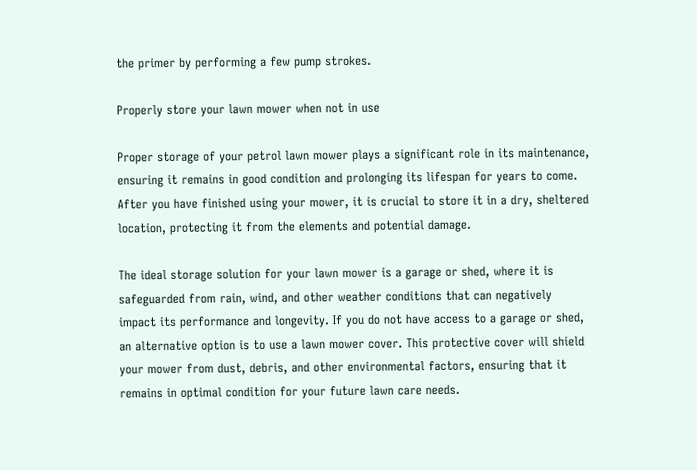the primer by performing a few pump strokes.

Properly store your lawn mower when not in use

Proper storage of your petrol lawn mower plays a significant role in its maintenance, ensuring it remains in good condition and prolonging its lifespan for years to come. After you have finished using your mower, it is crucial to store it in a dry, sheltered location, protecting it from the elements and potential damage.

The ideal storage solution for your lawn mower is a garage or shed, where it is safeguarded from rain, wind, and other weather conditions that can negatively impact its performance and longevity. If you do not have access to a garage or shed, an alternative option is to use a lawn mower cover. This protective cover will shield your mower from dust, debris, and other environmental factors, ensuring that it remains in optimal condition for your future lawn care needs.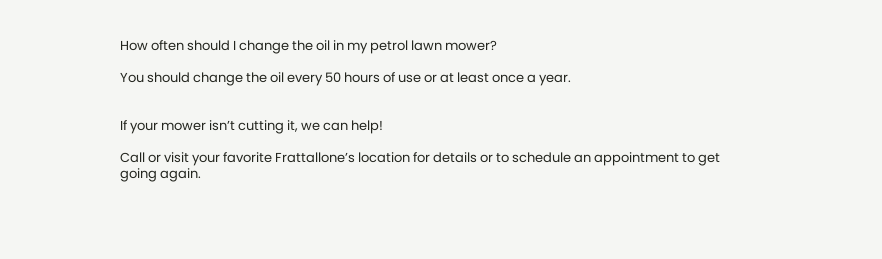How often should I change the oil in my petrol lawn mower?

You should change the oil every 50 hours of use or at least once a year.


If your mower isn’t cutting it, we can help!

Call or visit your favorite Frattallone’s location for details or to schedule an appointment to get going again.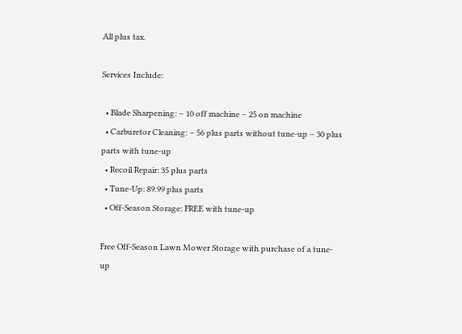All plus tax.

Services Include:

  • Blade Sharpening: – 10 off machine – 25 on machine
  • Carburetor Cleaning: – 56 plus parts without tune-up – 30 plus parts with tune-up
  • Recoil Repair: 35 plus parts
  • Tune-Up: 89.99 plus parts
  • Off-Season Storage: FREE with tune-up

Free Off-Season Lawn Mower Storage with purchase of a tune-up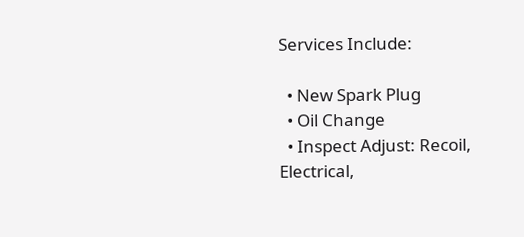Services Include:

  • New Spark Plug
  • Oil Change
  • Inspect Adjust: Recoil, Electrical,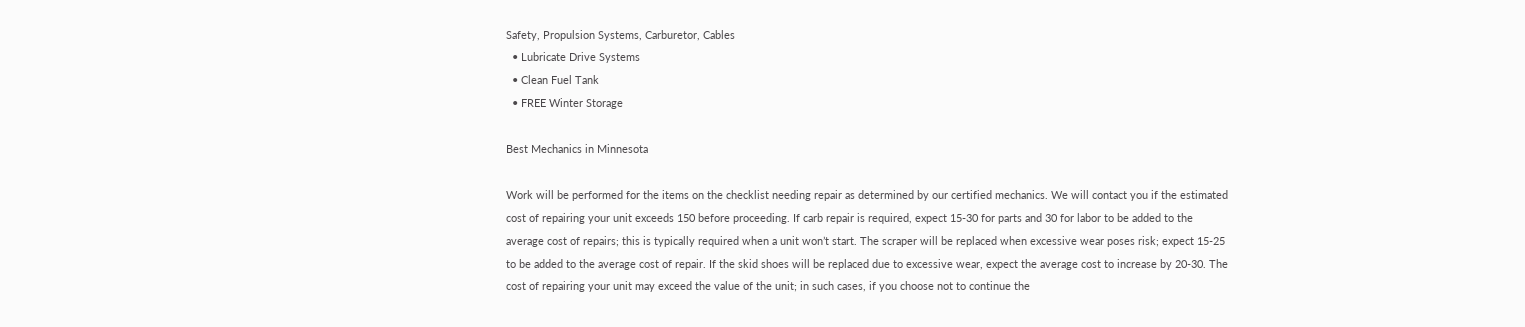Safety, Propulsion Systems, Carburetor, Cables
  • Lubricate Drive Systems
  • Clean Fuel Tank
  • FREE Winter Storage

Best Mechanics in Minnesota

Work will be performed for the items on the checklist needing repair as determined by our certified mechanics. We will contact you if the estimated cost of repairing your unit exceeds 150 before proceeding. If carb repair is required, expect 15-30 for parts and 30 for labor to be added to the average cost of repairs; this is typically required when a unit won’t start. The scraper will be replaced when excessive wear poses risk; expect 15-25 to be added to the average cost of repair. If the skid shoes will be replaced due to excessive wear, expect the average cost to increase by 20-30. The cost of repairing your unit may exceed the value of the unit; in such cases, if you choose not to continue the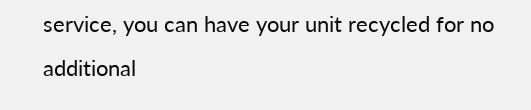service, you can have your unit recycled for no additional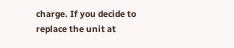charge. If you decide to replace the unit at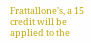Frattallone’s, a 15 credit will be applied to the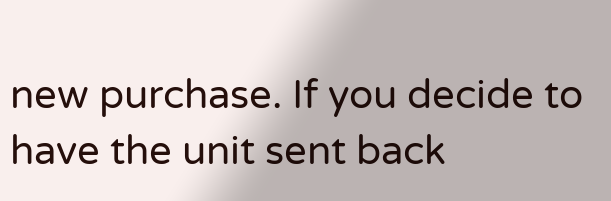new purchase. If you decide to have the unit sent back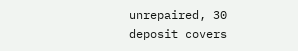unrepaired, 30 deposit covers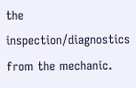the inspection/diagnostics from the mechanic.